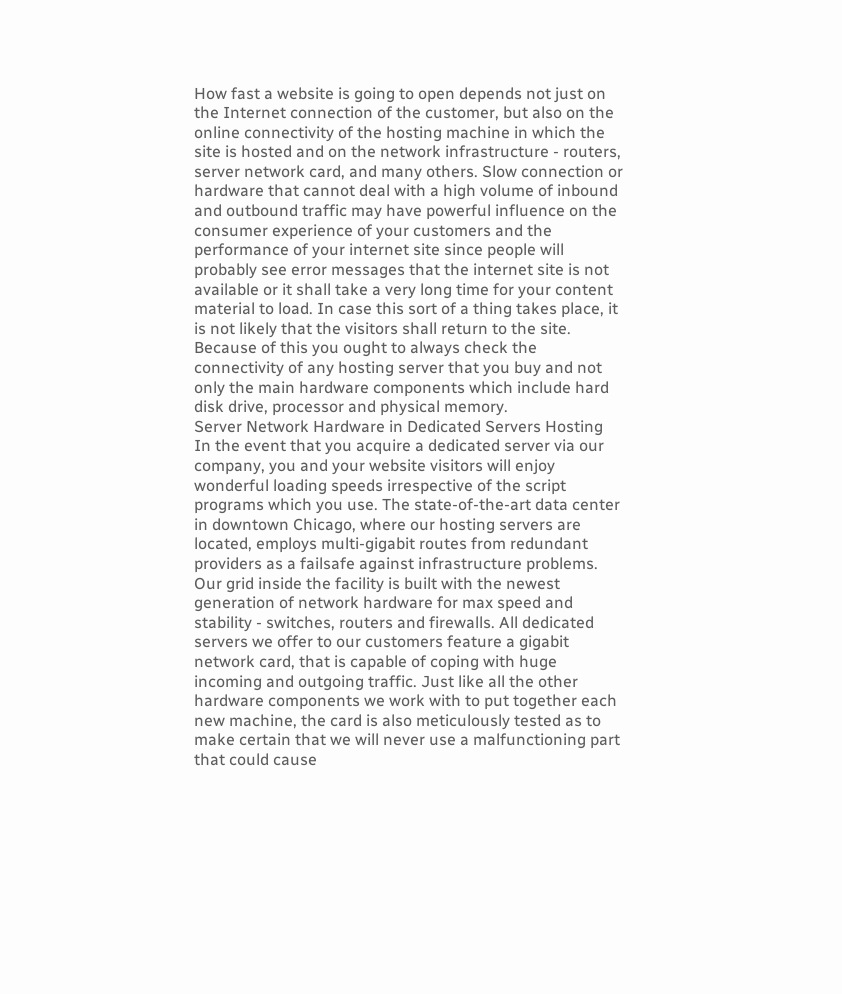How fast a website is going to open depends not just on the Internet connection of the customer, but also on the online connectivity of the hosting machine in which the site is hosted and on the network infrastructure - routers, server network card, and many others. Slow connection or hardware that cannot deal with a high volume of inbound and outbound traffic may have powerful influence on the consumer experience of your customers and the performance of your internet site since people will probably see error messages that the internet site is not available or it shall take a very long time for your content material to load. In case this sort of a thing takes place, it is not likely that the visitors shall return to the site. Because of this you ought to always check the connectivity of any hosting server that you buy and not only the main hardware components which include hard disk drive, processor and physical memory.
Server Network Hardware in Dedicated Servers Hosting
In the event that you acquire a dedicated server via our company, you and your website visitors will enjoy wonderful loading speeds irrespective of the script programs which you use. The state-of-the-art data center in downtown Chicago, where our hosting servers are located, employs multi-gigabit routes from redundant providers as a failsafe against infrastructure problems. Our grid inside the facility is built with the newest generation of network hardware for max speed and stability - switches, routers and firewalls. All dedicated servers we offer to our customers feature a gigabit network card, that is capable of coping with huge incoming and outgoing traffic. Just like all the other hardware components we work with to put together each new machine, the card is also meticulously tested as to make certain that we will never use a malfunctioning part that could cause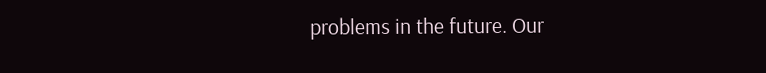problems in the future. Our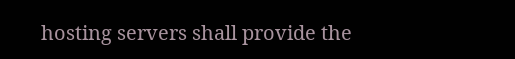hosting servers shall provide the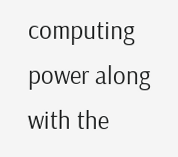computing power along with the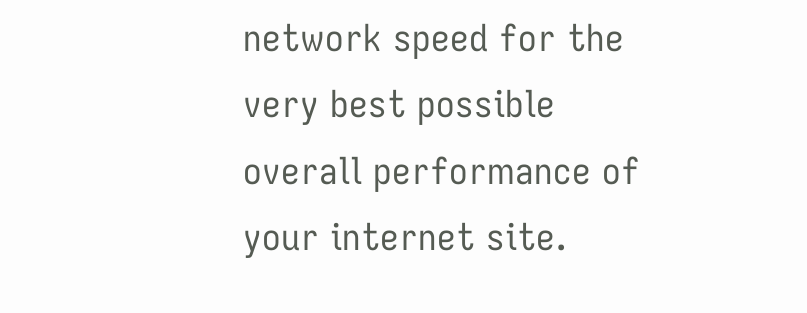network speed for the very best possible overall performance of your internet site.